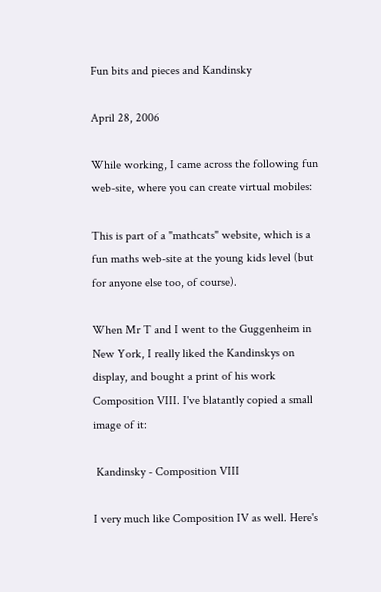Fun bits and pieces and Kandinsky

April 28, 2006

While working, I came across the following fun web-site, where you can create virtual mobiles:

This is part of a "mathcats" website, which is a fun maths web-site at the young kids level (but for anyone else too, of course).

When Mr T and I went to the Guggenheim in New York, I really liked the Kandinskys on display, and bought a print of his work Composition VIII. I've blatantly copied a small image of it:

 Kandinsky - Composition VIII

I very much like Composition IV as well. Here's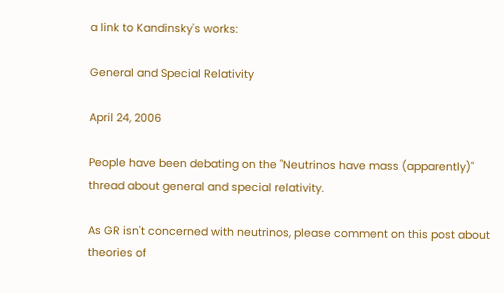a link to Kandinsky's works:

General and Special Relativity

April 24, 2006

People have been debating on the "Neutrinos have mass (apparently)" thread about general and special relativity.

As GR isn't concerned with neutrinos, please comment on this post about theories of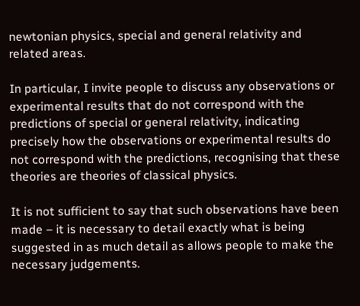newtonian physics, special and general relativity and related areas.

In particular, I invite people to discuss any observations or experimental results that do not correspond with the predictions of special or general relativity, indicating precisely how the observations or experimental results do not correspond with the predictions, recognising that these theories are theories of classical physics.

It is not sufficient to say that such observations have been made – it is necessary to detail exactly what is being suggested in as much detail as allows people to make the necessary judgements.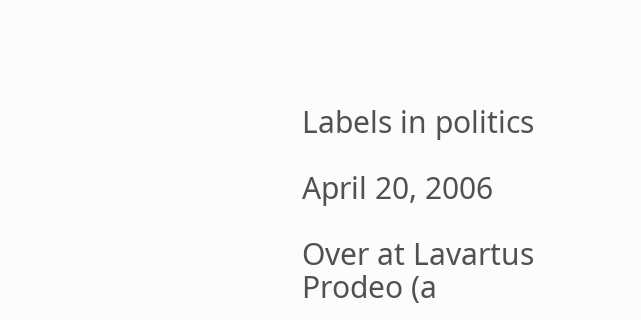Labels in politics

April 20, 2006

Over at Lavartus Prodeo (a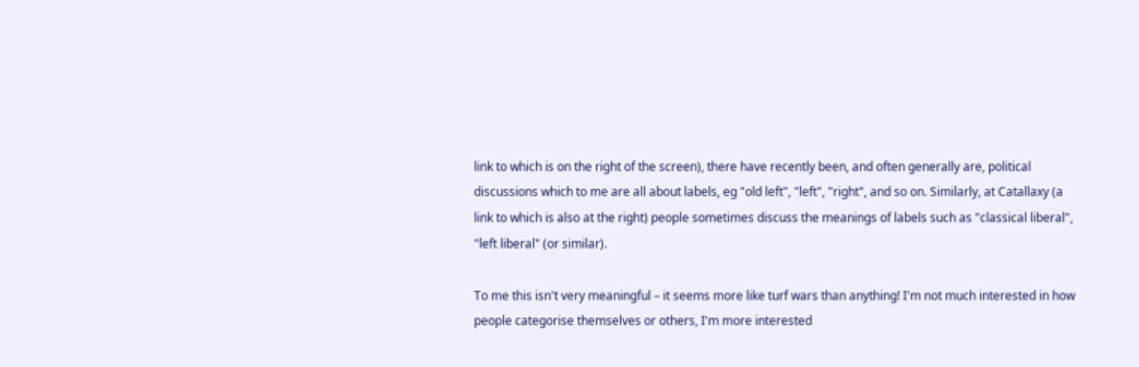link to which is on the right of the screen), there have recently been, and often generally are, political discussions which to me are all about labels, eg "old left", "left", "right", and so on. Similarly, at Catallaxy (a link to which is also at the right) people sometimes discuss the meanings of labels such as "classical liberal", "left liberal" (or similar).

To me this isn't very meaningful – it seems more like turf wars than anything! I'm not much interested in how people categorise themselves or others, I'm more interested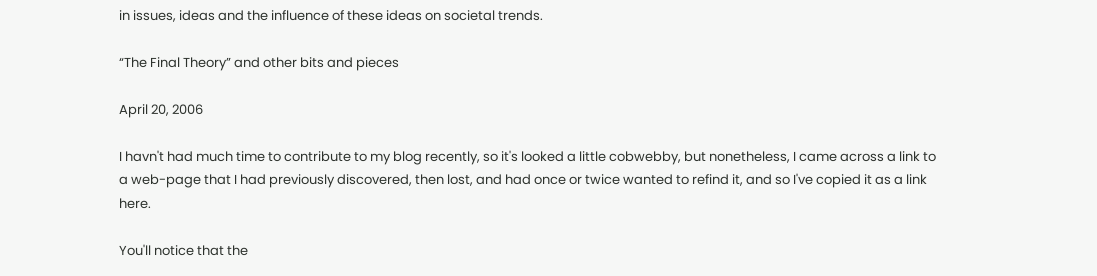in issues, ideas and the influence of these ideas on societal trends.

“The Final Theory” and other bits and pieces

April 20, 2006

I havn't had much time to contribute to my blog recently, so it's looked a little cobwebby, but nonetheless, I came across a link to a web-page that I had previously discovered, then lost, and had once or twice wanted to refind it, and so I've copied it as a link here.

You'll notice that the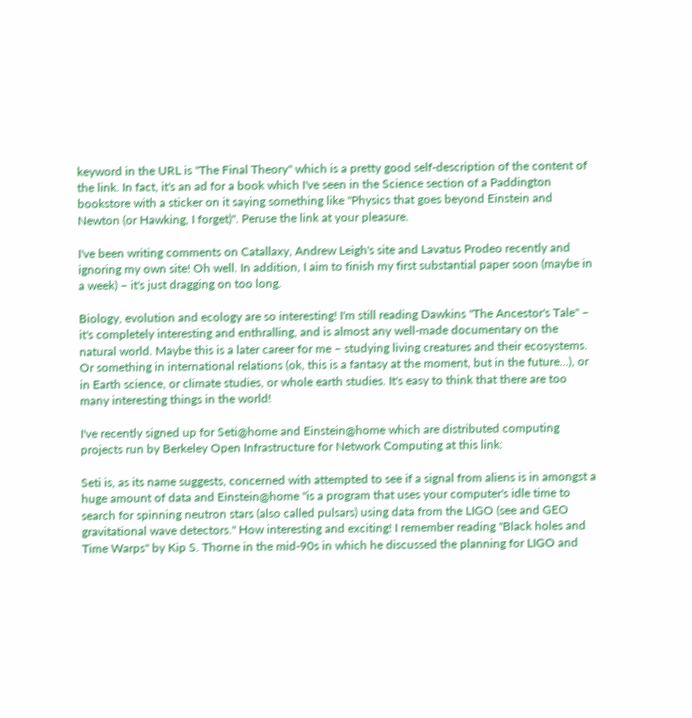keyword in the URL is "The Final Theory" which is a pretty good self-description of the content of the link. In fact, it's an ad for a book which I've seen in the Science section of a Paddington bookstore with a sticker on it saying something like "Physics that goes beyond Einstein and Newton (or Hawking, I forget)". Peruse the link at your pleasure.

I've been writing comments on Catallaxy, Andrew Leigh's site and Lavatus Prodeo recently and ignoring my own site! Oh well. In addition, I aim to finish my first substantial paper soon (maybe in a week) – it's just dragging on too long.

Biology, evolution and ecology are so interesting! I'm still reading Dawkins "The Ancestor's Tale" – it's completely interesting and enthralling, and is almost any well-made documentary on the natural world. Maybe this is a later career for me – studying living creatures and their ecosystems. Or something in international relations (ok, this is a fantasy at the moment, but in the future…), or in Earth science, or climate studies, or whole earth studies. It's easy to think that there are too many interesting things in the world!

I've recently signed up for Seti@home and Einstein@home which are distributed computing projects run by Berkeley Open Infrastructure for Network Computing at this link:

Seti is, as its name suggests, concerned with attempted to see if a signal from aliens is in amongst a huge amount of data and Einstein@home "is a program that uses your computer's idle time to search for spinning neutron stars (also called pulsars) using data from the LIGO (see and GEO gravitational wave detectors." How interesting and exciting! I remember reading "Black holes and Time Warps" by Kip S. Thorne in the mid-90s in which he discussed the planning for LIGO and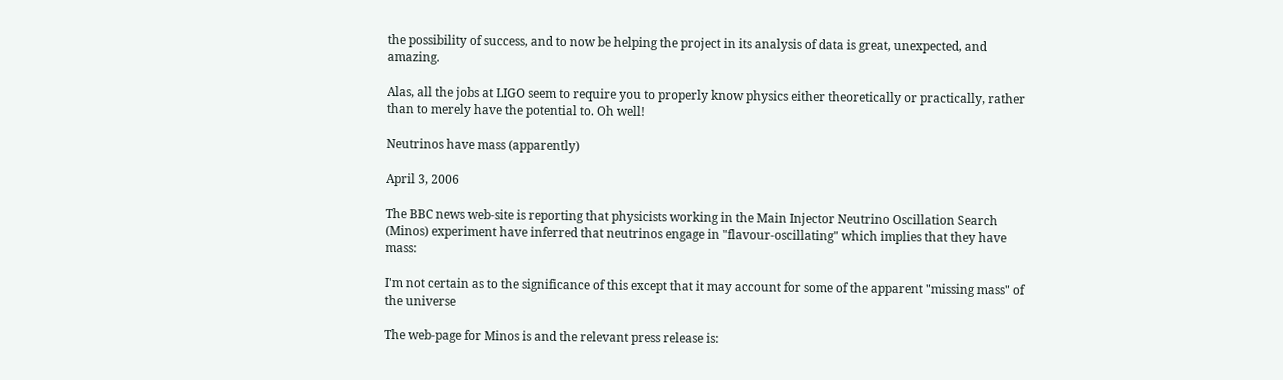the possibility of success, and to now be helping the project in its analysis of data is great, unexpected, and amazing.

Alas, all the jobs at LIGO seem to require you to properly know physics either theoretically or practically, rather than to merely have the potential to. Oh well!

Neutrinos have mass (apparently)

April 3, 2006

The BBC news web-site is reporting that physicists working in the Main Injector Neutrino Oscillation Search (Minos) experiment have inferred that neutrinos engage in "flavour-oscillating" which implies that they have mass:

I'm not certain as to the significance of this except that it may account for some of the apparent "missing mass" of the universe

The web-page for Minos is and the relevant press release is: